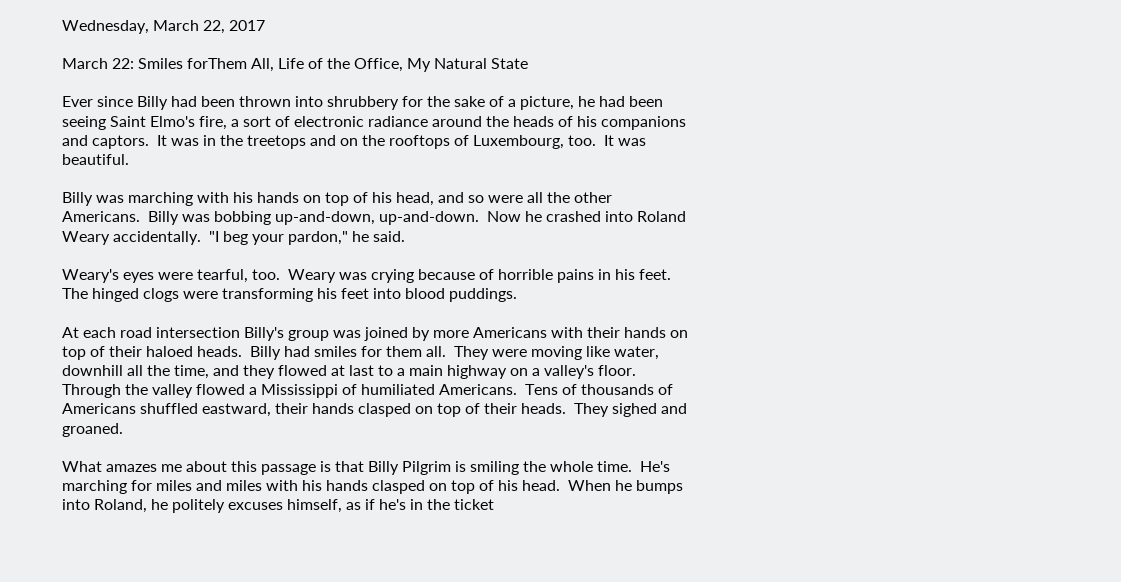Wednesday, March 22, 2017

March 22: Smiles forThem All, Life of the Office, My Natural State

Ever since Billy had been thrown into shrubbery for the sake of a picture, he had been seeing Saint Elmo's fire, a sort of electronic radiance around the heads of his companions and captors.  It was in the treetops and on the rooftops of Luxembourg, too.  It was beautiful.

Billy was marching with his hands on top of his head, and so were all the other Americans.  Billy was bobbing up-and-down, up-and-down.  Now he crashed into Roland Weary accidentally.  "I beg your pardon," he said.

Weary's eyes were tearful, too.  Weary was crying because of horrible pains in his feet.  The hinged clogs were transforming his feet into blood puddings.

At each road intersection Billy's group was joined by more Americans with their hands on top of their haloed heads.  Billy had smiles for them all.  They were moving like water, downhill all the time, and they flowed at last to a main highway on a valley's floor.  Through the valley flowed a Mississippi of humiliated Americans.  Tens of thousands of Americans shuffled eastward, their hands clasped on top of their heads.  They sighed and groaned.

What amazes me about this passage is that Billy Pilgrim is smiling the whole time.  He's marching for miles and miles with his hands clasped on top of his head.  When he bumps into Roland, he politely excuses himself, as if he's in the ticket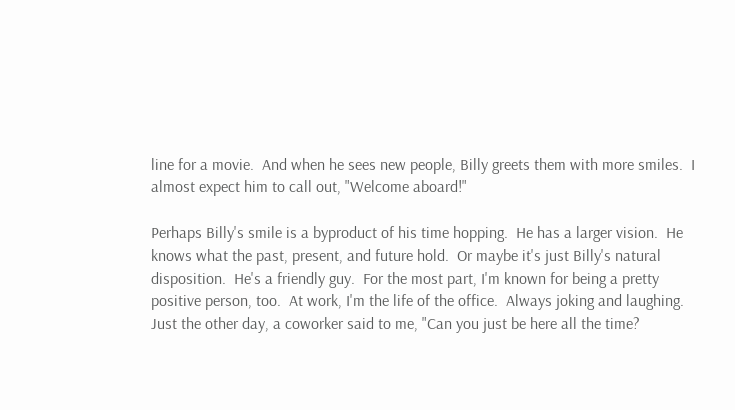line for a movie.  And when he sees new people, Billy greets them with more smiles.  I almost expect him to call out, "Welcome aboard!"

Perhaps Billy's smile is a byproduct of his time hopping.  He has a larger vision.  He knows what the past, present, and future hold.  Or maybe it's just Billy's natural disposition.  He's a friendly guy.  For the most part, I'm known for being a pretty positive person, too.  At work, I'm the life of the office.  Always joking and laughing.  Just the other day, a coworker said to me, "Can you just be here all the time?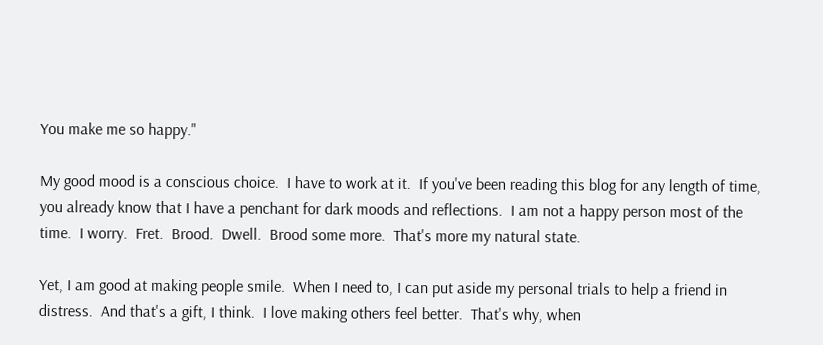You make me so happy."

My good mood is a conscious choice.  I have to work at it.  If you've been reading this blog for any length of time, you already know that I have a penchant for dark moods and reflections.  I am not a happy person most of the time.  I worry.  Fret.  Brood.  Dwell.  Brood some more.  That's more my natural state.

Yet, I am good at making people smile.  When I need to, I can put aside my personal trials to help a friend in distress.  And that's a gift, I think.  I love making others feel better.  That's why, when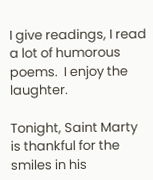I give readings, I read a lot of humorous poems.  I enjoy the laughter.

Tonight, Saint Marty is thankful for the smiles in his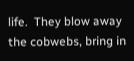life.  They blow away the cobwebs, bring in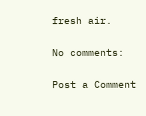fresh air.

No comments:

Post a Comment